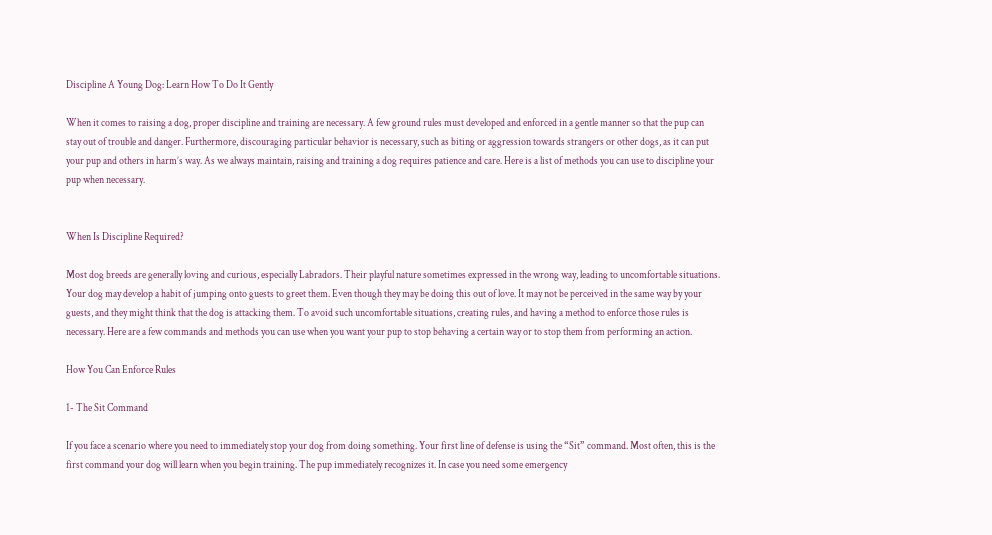Discipline A Young Dog: Learn How To Do It Gently

When it comes to raising a dog, proper discipline and training are necessary. A few ground rules must developed and enforced in a gentle manner so that the pup can stay out of trouble and danger. Furthermore, discouraging particular behavior is necessary, such as biting or aggression towards strangers or other dogs, as it can put your pup and others in harm’s way. As we always maintain, raising and training a dog requires patience and care. Here is a list of methods you can use to discipline your pup when necessary.


When Is Discipline Required?

Most dog breeds are generally loving and curious, especially Labradors. Their playful nature sometimes expressed in the wrong way, leading to uncomfortable situations. Your dog may develop a habit of jumping onto guests to greet them. Even though they may be doing this out of love. It may not be perceived in the same way by your guests, and they might think that the dog is attacking them. To avoid such uncomfortable situations, creating rules, and having a method to enforce those rules is necessary. Here are a few commands and methods you can use when you want your pup to stop behaving a certain way or to stop them from performing an action.

How You Can Enforce Rules

1- The Sit Command

If you face a scenario where you need to immediately stop your dog from doing something. Your first line of defense is using the “Sit” command. Most often, this is the first command your dog will learn when you begin training. The pup immediately recognizes it. In case you need some emergency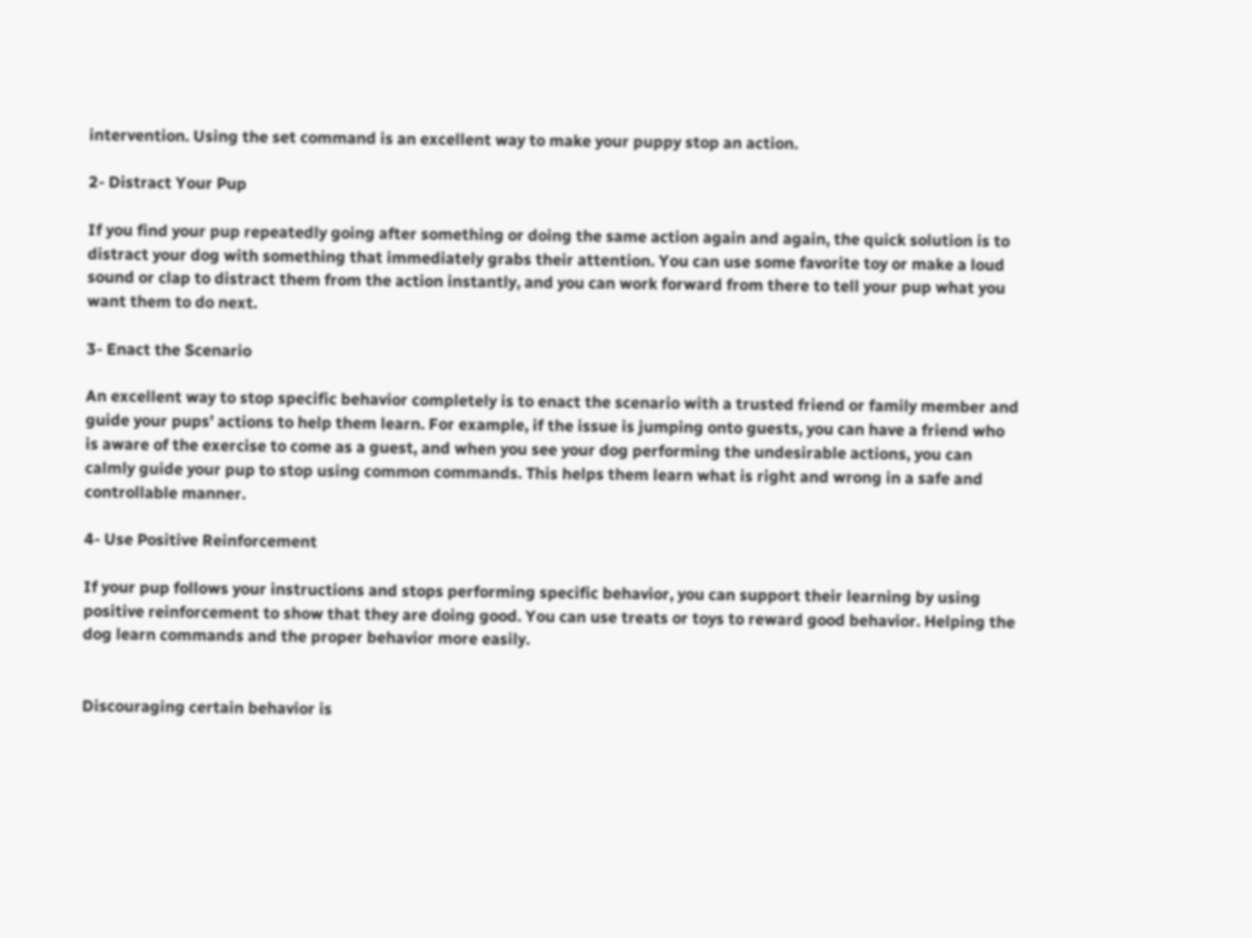intervention. Using the set command is an excellent way to make your puppy stop an action.

2- Distract Your Pup

If you find your pup repeatedly going after something or doing the same action again and again, the quick solution is to distract your dog with something that immediately grabs their attention. You can use some favorite toy or make a loud sound or clap to distract them from the action instantly, and you can work forward from there to tell your pup what you want them to do next.

3- Enact the Scenario

An excellent way to stop specific behavior completely is to enact the scenario with a trusted friend or family member and guide your pups’ actions to help them learn. For example, if the issue is jumping onto guests, you can have a friend who is aware of the exercise to come as a guest, and when you see your dog performing the undesirable actions, you can calmly guide your pup to stop using common commands. This helps them learn what is right and wrong in a safe and controllable manner.

4- Use Positive Reinforcement

If your pup follows your instructions and stops performing specific behavior, you can support their learning by using positive reinforcement to show that they are doing good. You can use treats or toys to reward good behavior. Helping the dog learn commands and the proper behavior more easily.


Discouraging certain behavior is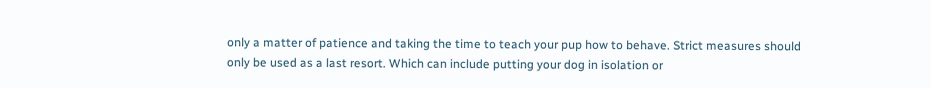only a matter of patience and taking the time to teach your pup how to behave. Strict measures should only be used as a last resort. Which can include putting your dog in isolation or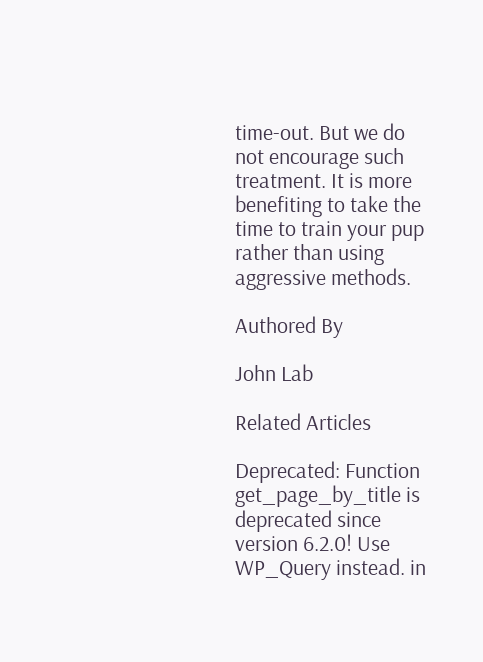time-out. But we do not encourage such treatment. It is more benefiting to take the time to train your pup rather than using aggressive methods.

Authored By

John Lab

Related Articles

Deprecated: Function get_page_by_title is deprecated since version 6.2.0! Use WP_Query instead. in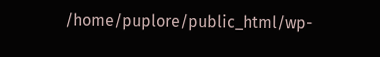/home/puplore/public_html/wp-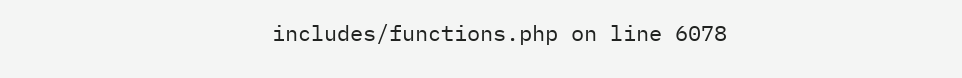includes/functions.php on line 6078